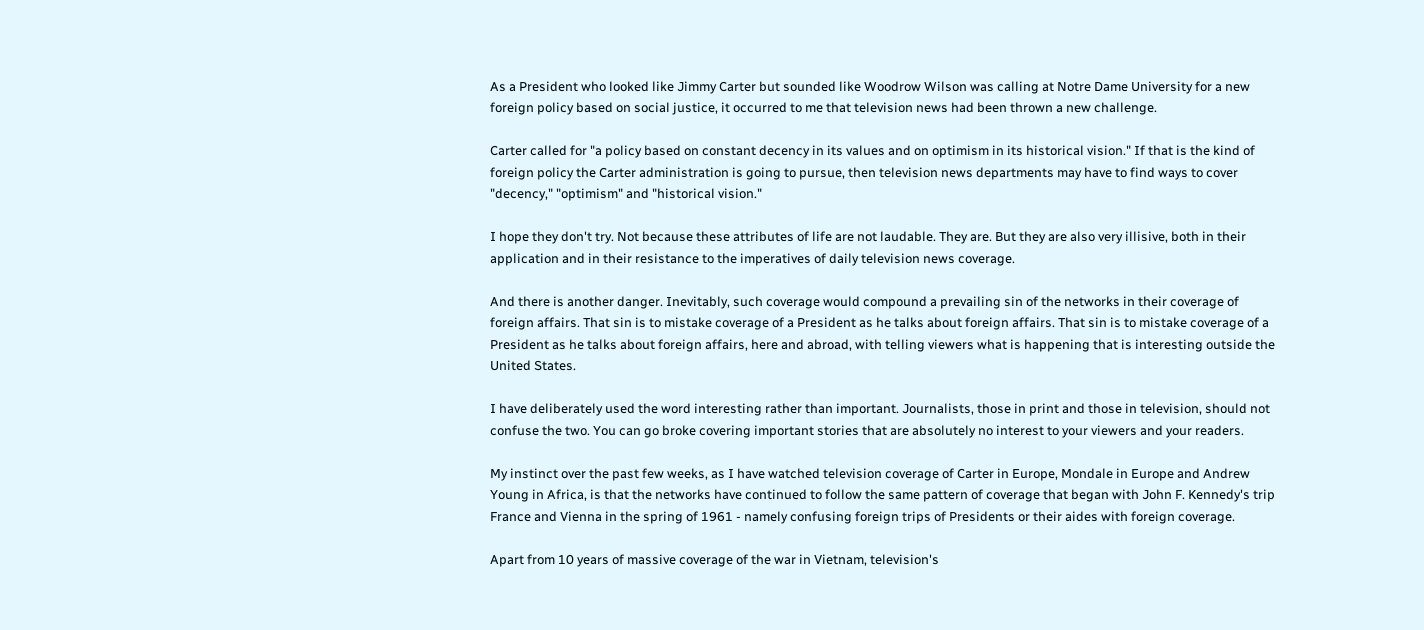As a President who looked like Jimmy Carter but sounded like Woodrow Wilson was calling at Notre Dame University for a new foreign policy based on social justice, it occurred to me that television news had been thrown a new challenge.

Carter called for "a policy based on constant decency in its values and on optimism in its historical vision." If that is the kind of foreign policy the Carter administration is going to pursue, then television news departments may have to find ways to cover "decency," "optimism" and "historical vision."

I hope they don't try. Not because these attributes of life are not laudable. They are. But they are also very illisive, both in their application and in their resistance to the imperatives of daily television news coverage.

And there is another danger. Inevitably, such coverage would compound a prevailing sin of the networks in their coverage of foreign affairs. That sin is to mistake coverage of a President as he talks about foreign affairs. That sin is to mistake coverage of a President as he talks about foreign affairs, here and abroad, with telling viewers what is happening that is interesting outside the United States.

I have deliberately used the word interesting rather than important. Journalists, those in print and those in television, should not confuse the two. You can go broke covering important stories that are absolutely no interest to your viewers and your readers.

My instinct over the past few weeks, as I have watched television coverage of Carter in Europe, Mondale in Europe and Andrew Young in Africa, is that the networks have continued to follow the same pattern of coverage that began with John F. Kennedy's trip France and Vienna in the spring of 1961 - namely confusing foreign trips of Presidents or their aides with foreign coverage.

Apart from 10 years of massive coverage of the war in Vietnam, television's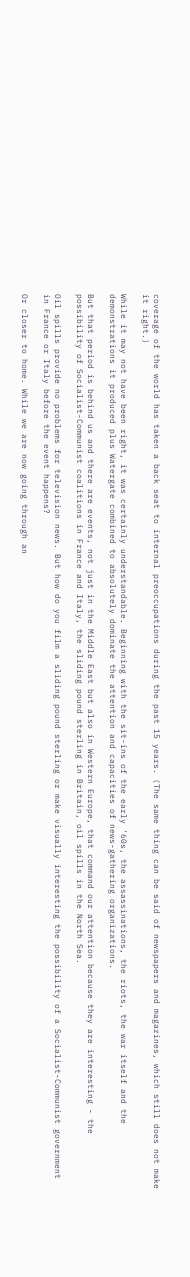coverage of the world has taken a back seat to internal preoccupations during the past 15 years. (The same thing can be said of newspapers and magazines, which still does not make it right.)

While it may not have been right, it was certainly understandable. Beginning with the sit-ins of the early '60s, the assassinations, the riots, the war itself and the demonstrations it produced plus Watergate combined to absolutely dominate the attention and capacities of news-gathering organizations.

But that period is behind us and there are events, not just in the Middle East but also in Western Europe, that command our attention because they are interesting - the possibility of Socialist-Communist coalitions in France and Italy, the sliding pound sterling in Britain, oil spills in the North Sea.

Oil spills provide no problems for television news. But how do you film a sliding pound sterling or make visually interesting the possibility of a Socialist-Communist government in France or Italy before the event happens?

Or closer to home. While we are now going through an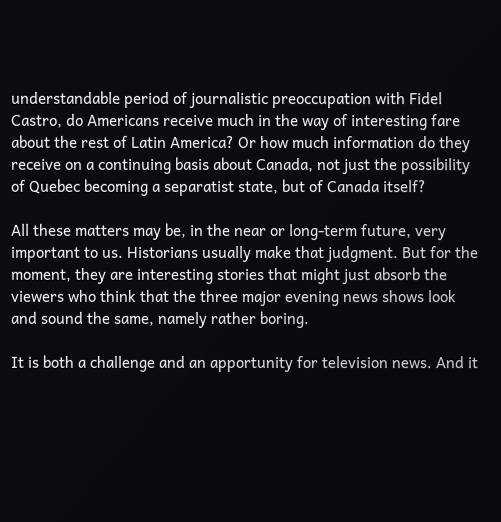understandable period of journalistic preoccupation with Fidel Castro, do Americans receive much in the way of interesting fare about the rest of Latin America? Or how much information do they receive on a continuing basis about Canada, not just the possibility of Quebec becoming a separatist state, but of Canada itself?

All these matters may be, in the near or long-term future, very important to us. Historians usually make that judgment. But for the moment, they are interesting stories that might just absorb the viewers who think that the three major evening news shows look and sound the same, namely rather boring.

It is both a challenge and an apportunity for television news. And it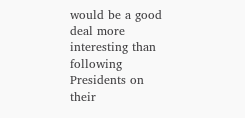would be a good deal more interesting than following Presidents on their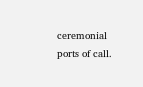ceremonial ports of call.